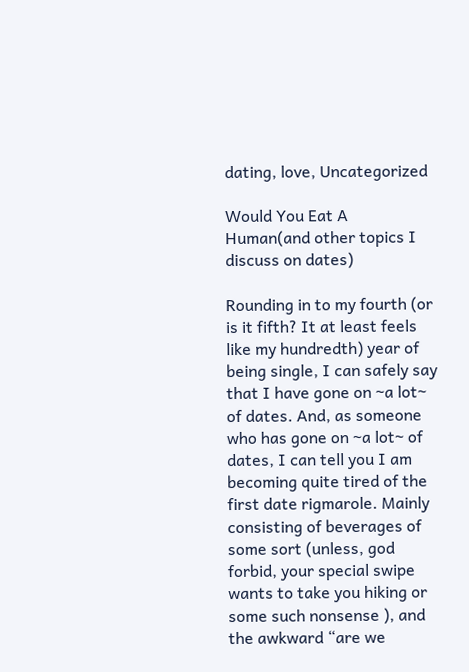dating, love, Uncategorized

Would You Eat A Human(and other topics I discuss on dates)

Rounding in to my fourth (or is it fifth? It at least feels like my hundredth) year of being single, I can safely say that I have gone on ~a lot~ of dates. And, as someone who has gone on ~a lot~ of dates, I can tell you I am becoming quite tired of the first date rigmarole. Mainly consisting of beverages of some sort (unless, god forbid, your special swipe wants to take you hiking or some such nonsense ), and the awkward “are we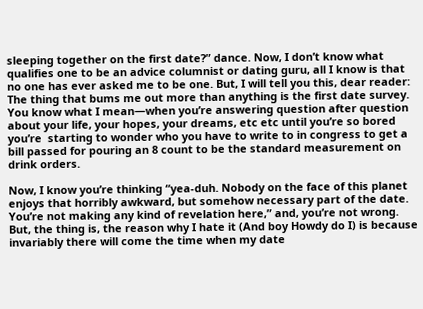sleeping together on the first date?” dance. Now, I don’t know what qualifies one to be an advice columnist or dating guru, all I know is that no one has ever asked me to be one. But, I will tell you this, dear reader: The thing that bums me out more than anything is the first date survey.
You know what I mean—when you’re answering question after question about your life, your hopes, your dreams, etc etc until you’re so bored you’re  starting to wonder who you have to write to in congress to get a bill passed for pouring an 8 count to be the standard measurement on drink orders.

Now, I know you’re thinking “yea-duh. Nobody on the face of this planet enjoys that horribly awkward, but somehow necessary part of the date. You’re not making any kind of revelation here,” and, you’re not wrong. But, the thing is, the reason why I hate it (And boy Howdy do I) is because invariably there will come the time when my date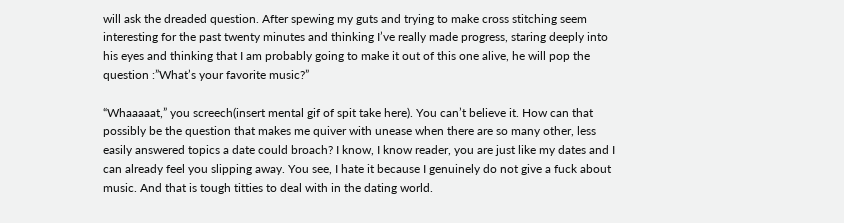will ask the dreaded question. After spewing my guts and trying to make cross stitching seem interesting for the past twenty minutes and thinking I’ve really made progress, staring deeply into his eyes and thinking that I am probably going to make it out of this one alive, he will pop the question :”What’s your favorite music?”

“Whaaaaat,” you screech(insert mental gif of spit take here). You can’t believe it. How can that possibly be the question that makes me quiver with unease when there are so many other, less easily answered topics a date could broach? I know, I know reader, you are just like my dates and I can already feel you slipping away. You see, I hate it because I genuinely do not give a fuck about music. And that is tough titties to deal with in the dating world.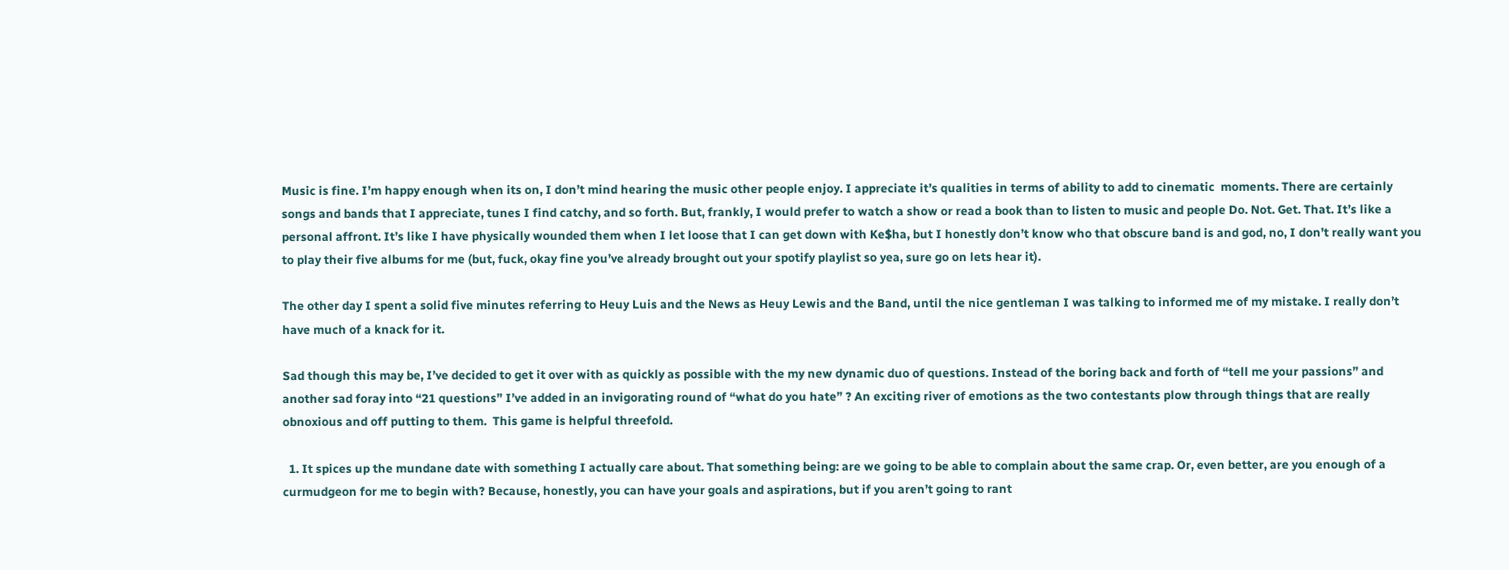Music is fine. I’m happy enough when its on, I don’t mind hearing the music other people enjoy. I appreciate it’s qualities in terms of ability to add to cinematic  moments. There are certainly songs and bands that I appreciate, tunes I find catchy, and so forth. But, frankly, I would prefer to watch a show or read a book than to listen to music and people Do. Not. Get. That. It’s like a personal affront. It’s like I have physically wounded them when I let loose that I can get down with Ke$ha, but I honestly don’t know who that obscure band is and god, no, I don’t really want you to play their five albums for me (but, fuck, okay fine you’ve already brought out your spotify playlist so yea, sure go on lets hear it).

The other day I spent a solid five minutes referring to Heuy Luis and the News as Heuy Lewis and the Band, until the nice gentleman I was talking to informed me of my mistake. I really don’t have much of a knack for it.

Sad though this may be, I’ve decided to get it over with as quickly as possible with the my new dynamic duo of questions. Instead of the boring back and forth of “tell me your passions” and another sad foray into “21 questions” I’ve added in an invigorating round of “what do you hate” ? An exciting river of emotions as the two contestants plow through things that are really obnoxious and off putting to them.  This game is helpful threefold.

  1. It spices up the mundane date with something I actually care about. That something being: are we going to be able to complain about the same crap. Or, even better, are you enough of a curmudgeon for me to begin with? Because, honestly, you can have your goals and aspirations, but if you aren’t going to rant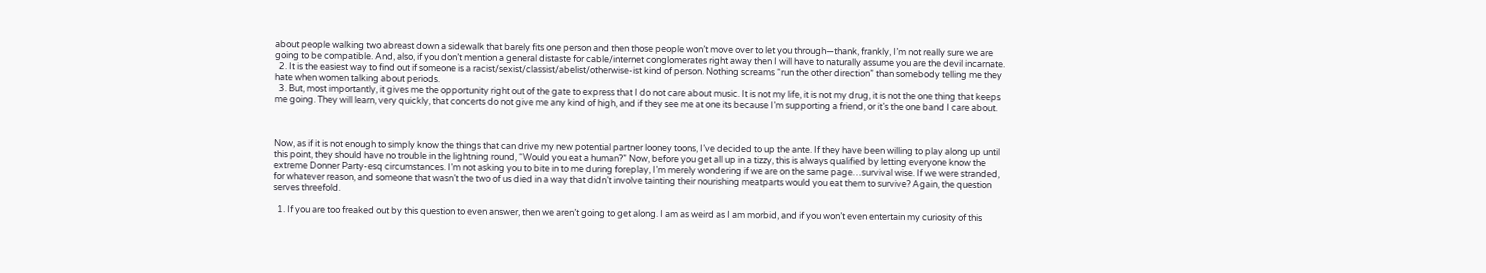about people walking two abreast down a sidewalk that barely fits one person and then those people won’t move over to let you through—thank, frankly, I’m not really sure we are going to be compatible. And, also, if you don’t mention a general distaste for cable/internet conglomerates right away then I will have to naturally assume you are the devil incarnate.
  2. It is the easiest way to find out if someone is a racist/sexist/classist/abelist/otherwise-ist kind of person. Nothing screams “run the other direction” than somebody telling me they hate when women talking about periods.
  3. But, most importantly, it gives me the opportunity right out of the gate to express that I do not care about music. It is not my life, it is not my drug, it is not the one thing that keeps me going. They will learn, very quickly, that concerts do not give me any kind of high, and if they see me at one its because I’m supporting a friend, or it’s the one band I care about.



Now, as if it is not enough to simply know the things that can drive my new potential partner looney toons, I’ve decided to up the ante. If they have been willing to play along up until this point, they should have no trouble in the lightning round, “Would you eat a human?” Now, before you get all up in a tizzy, this is always qualified by letting everyone know the extreme Donner Party-esq circumstances. I’m not asking you to bite in to me during foreplay, I’m merely wondering if we are on the same page…survival wise. If we were stranded, for whatever reason, and someone that wasn’t the two of us died in a way that didn’t involve tainting their nourishing meatparts would you eat them to survive? Again, the question serves threefold.

  1. If you are too freaked out by this question to even answer, then we aren’t going to get along. I am as weird as I am morbid, and if you won’t even entertain my curiosity of this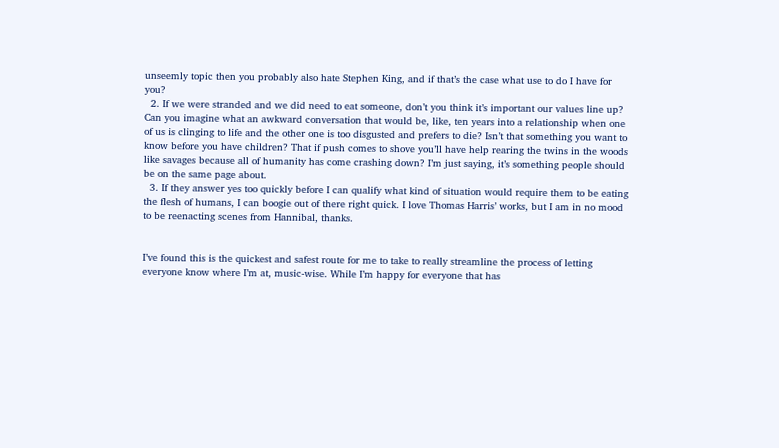unseemly topic then you probably also hate Stephen King, and if that’s the case what use to do I have for you?
  2. If we were stranded and we did need to eat someone, don’t you think it’s important our values line up? Can you imagine what an awkward conversation that would be, like, ten years into a relationship when one of us is clinging to life and the other one is too disgusted and prefers to die? Isn’t that something you want to know before you have children? That if push comes to shove you’ll have help rearing the twins in the woods like savages because all of humanity has come crashing down? I’m just saying, it’s something people should be on the same page about.
  3. If they answer yes too quickly before I can qualify what kind of situation would require them to be eating the flesh of humans, I can boogie out of there right quick. I love Thomas Harris’ works, but I am in no mood to be reenacting scenes from Hannibal, thanks.


I’ve found this is the quickest and safest route for me to take to really streamline the process of letting everyone know where I’m at, music-wise. While I’m happy for everyone that has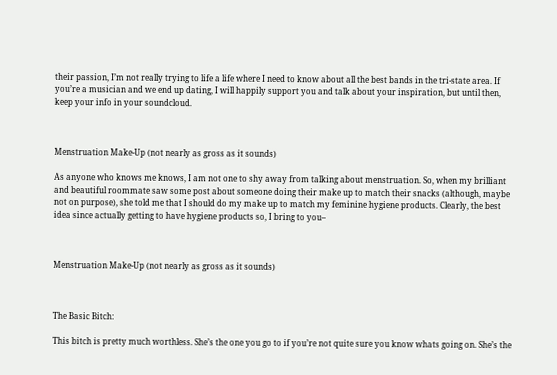their passion, I’m not really trying to life a life where I need to know about all the best bands in the tri-state area. If you’re a musician and we end up dating, I will happily support you and talk about your inspiration, but until then, keep your info in your soundcloud.



Menstruation Make-Up (not nearly as gross as it sounds)

As anyone who knows me knows, I am not one to shy away from talking about menstruation. So, when my brilliant and beautiful roommate saw some post about someone doing their make up to match their snacks (although, maybe not on purpose), she told me that I should do my make up to match my feminine hygiene products. Clearly, the best idea since actually getting to have hygiene products so, I bring to you–



Menstruation Make-Up (not nearly as gross as it sounds)



The Basic Bitch:

This bitch is pretty much worthless. She’s the one you go to if you’re not quite sure you know whats going on. She’s the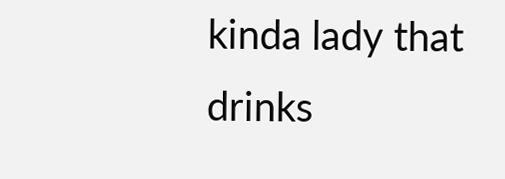kinda lady that drinks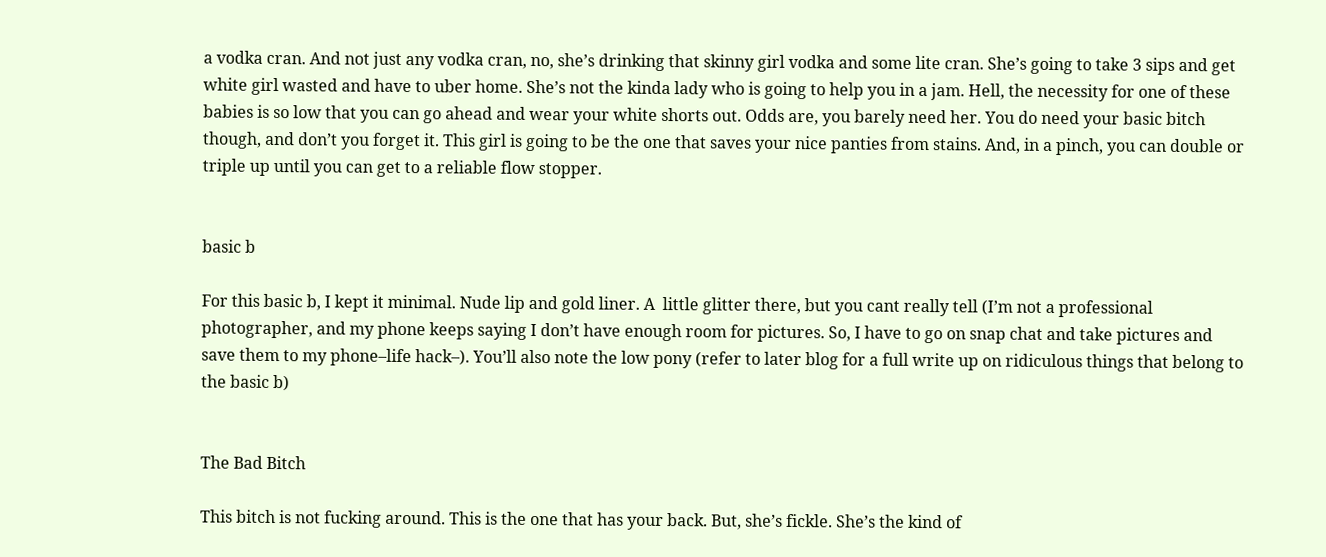a vodka cran. And not just any vodka cran, no, she’s drinking that skinny girl vodka and some lite cran. She’s going to take 3 sips and get white girl wasted and have to uber home. She’s not the kinda lady who is going to help you in a jam. Hell, the necessity for one of these babies is so low that you can go ahead and wear your white shorts out. Odds are, you barely need her. You do need your basic bitch though, and don’t you forget it. This girl is going to be the one that saves your nice panties from stains. And, in a pinch, you can double or triple up until you can get to a reliable flow stopper.


basic b

For this basic b, I kept it minimal. Nude lip and gold liner. A  little glitter there, but you cant really tell (I’m not a professional photographer, and my phone keeps saying I don’t have enough room for pictures. So, I have to go on snap chat and take pictures and save them to my phone–life hack–). You’ll also note the low pony (refer to later blog for a full write up on ridiculous things that belong to the basic b)


The Bad Bitch

This bitch is not fucking around. This is the one that has your back. But, she’s fickle. She’s the kind of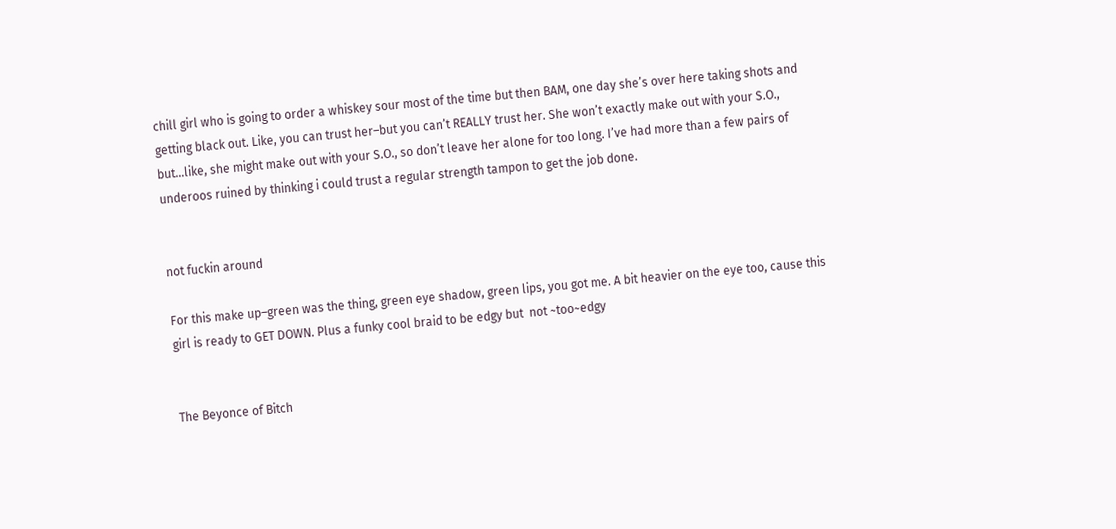chill girl who is going to order a whiskey sour most of the time but then BAM, one day she’s over here taking shots and getting black out. Like, you can trust her–but you can’t REALLY trust her. She won’t exactly make out with your S.O., but…like, she might make out with your S.O., so don’t leave her alone for too long. I’ve had more than a few pairs of underoos ruined by thinking i could trust a regular strength tampon to get the job done.


not fuckin around

For this make up–green was the thing, green eye shadow, green lips, you got me. A bit heavier on the eye too, cause this girl is ready to GET DOWN. Plus a funky cool braid to be edgy but  not ~too~edgy


The Beyonce of Bitch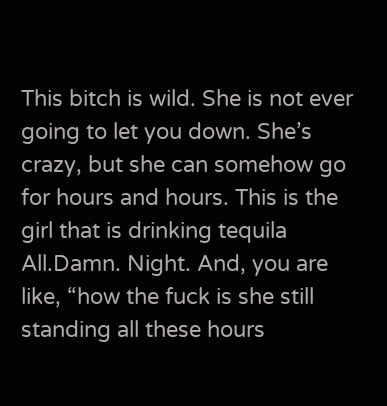This bitch is wild. She is not ever going to let you down. She’s crazy, but she can somehow go for hours and hours. This is the girl that is drinking tequila All.Damn. Night. And, you are like, “how the fuck is she still standing all these hours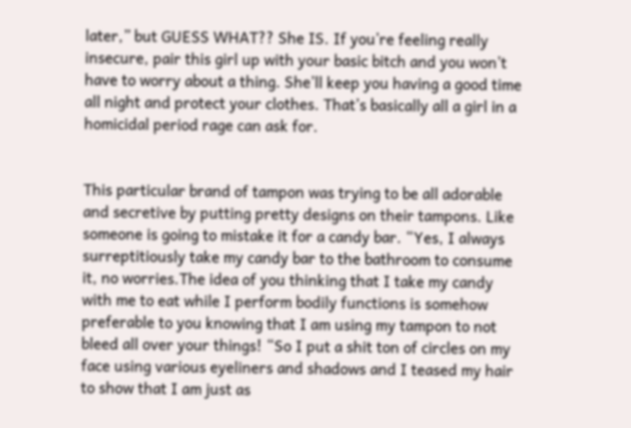later,” but GUESS WHAT?? She IS. If you’re feeling really insecure, pair this girl up with your basic bitch and you won’t have to worry about a thing. She’ll keep you having a good time all night and protect your clothes. That’s basically all a girl in a homicidal period rage can ask for.


This particular brand of tampon was trying to be all adorable and secretive by putting pretty designs on their tampons. Like someone is going to mistake it for a candy bar. “Yes, I always surreptitiously take my candy bar to the bathroom to consume it, no worries.The idea of you thinking that I take my candy with me to eat while I perform bodily functions is somehow preferable to you knowing that I am using my tampon to not bleed all over your things! “So I put a shit ton of circles on my face using various eyeliners and shadows and I teased my hair to show that I am just as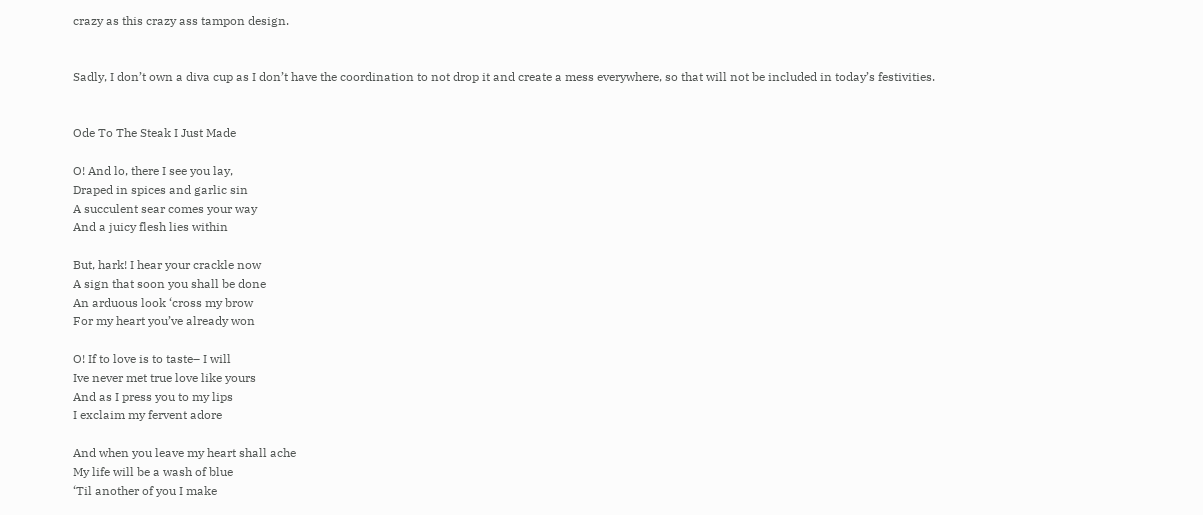crazy as this crazy ass tampon design.


Sadly, I don’t own a diva cup as I don’t have the coordination to not drop it and create a mess everywhere, so that will not be included in today’s festivities.


Ode To The Steak I Just Made

O! And lo, there I see you lay,
Draped in spices and garlic sin
A succulent sear comes your way
And a juicy flesh lies within

But, hark! I hear your crackle now
A sign that soon you shall be done
An arduous look ‘cross my brow
For my heart you’ve already won

O! If to love is to taste– I will
Ive never met true love like yours
And as I press you to my lips
I exclaim my fervent adore

And when you leave my heart shall ache
My life will be a wash of blue
‘Til another of you I make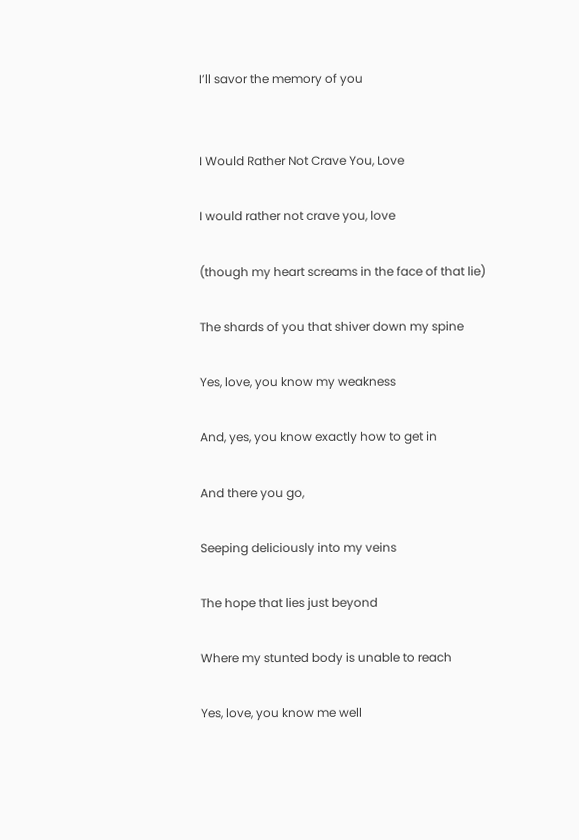I’ll savor the memory of you


I Would Rather Not Crave You, Love

I would rather not crave you, love

(though my heart screams in the face of that lie)

The shards of you that shiver down my spine

Yes, love, you know my weakness

And, yes, you know exactly how to get in

And there you go,

Seeping deliciously into my veins

The hope that lies just beyond

Where my stunted body is unable to reach

Yes, love, you know me well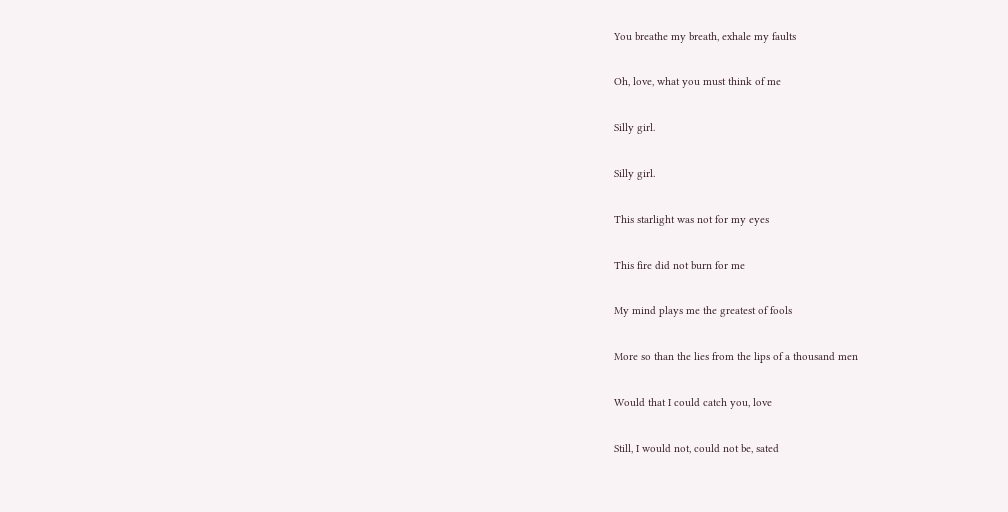You breathe my breath, exhale my faults

Oh, love, what you must think of me

Silly girl.

Silly girl.

This starlight was not for my eyes

This fire did not burn for me

My mind plays me the greatest of fools

More so than the lies from the lips of a thousand men

Would that I could catch you, love

Still, I would not, could not be, sated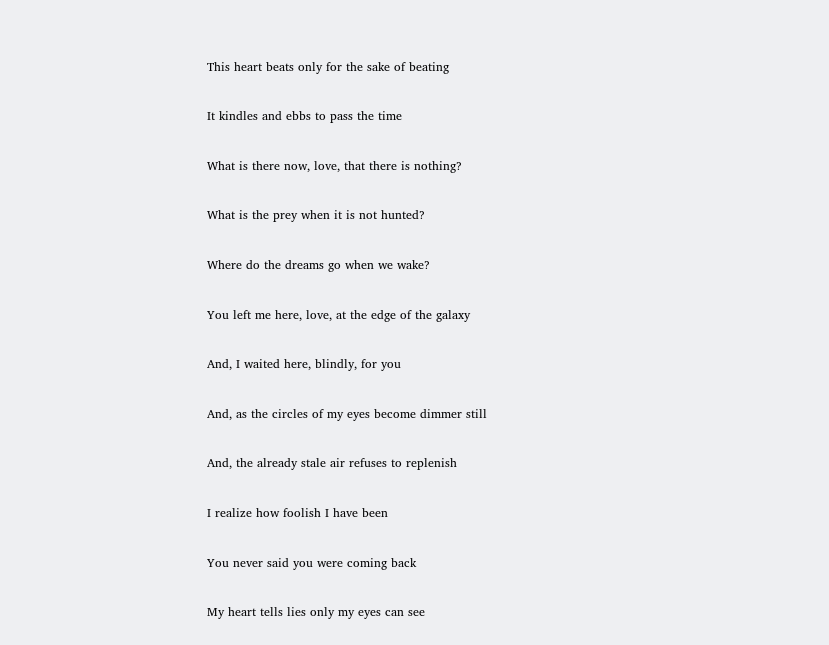This heart beats only for the sake of beating

It kindles and ebbs to pass the time

What is there now, love, that there is nothing?

What is the prey when it is not hunted?

Where do the dreams go when we wake?

You left me here, love, at the edge of the galaxy

And, I waited here, blindly, for you

And, as the circles of my eyes become dimmer still

And, the already stale air refuses to replenish

I realize how foolish I have been

You never said you were coming back

My heart tells lies only my eyes can see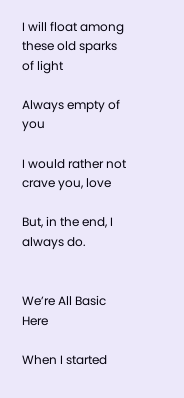I will float among these old sparks of light

Always empty of you

I would rather not crave you, love

But, in the end, I always do.


We’re All Basic Here

When I started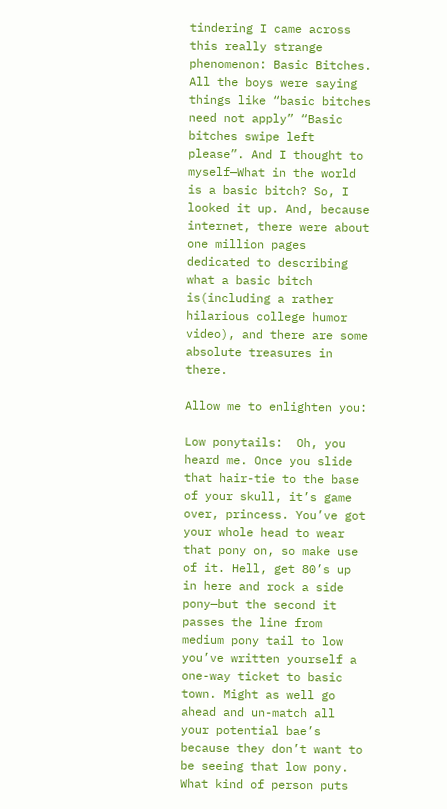tindering I came across this really strange phenomenon: Basic Bitches. All the boys were saying things like “basic bitches need not apply” “Basic bitches swipe left please”. And I thought to myself—What in the world is a basic bitch? So, I looked it up. And, because internet, there were about one million pages dedicated to describing what a basic bitch is(including a rather hilarious college humor video), and there are some absolute treasures in there.

Allow me to enlighten you:

Low ponytails:  Oh, you heard me. Once you slide that hair-tie to the base of your skull, it’s game over, princess. You’ve got your whole head to wear that pony on, so make use of it. Hell, get 80’s up in here and rock a side pony—but the second it passes the line from medium pony tail to low you’ve written yourself a one-way ticket to basic town. Might as well go ahead and un-match all your potential bae’s because they don’t want to be seeing that low pony. What kind of person puts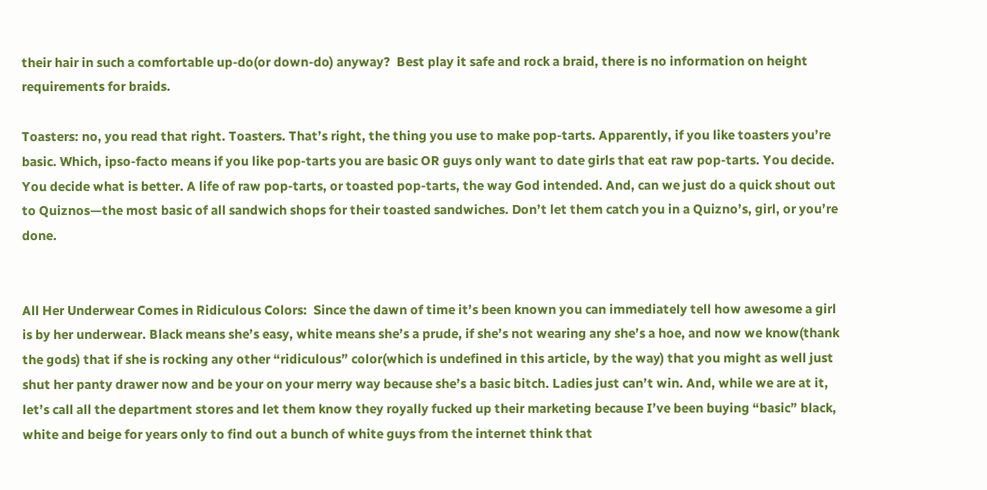their hair in such a comfortable up-do(or down-do) anyway?  Best play it safe and rock a braid, there is no information on height requirements for braids.

Toasters: no, you read that right. Toasters. That’s right, the thing you use to make pop-tarts. Apparently, if you like toasters you’re basic. Which, ipso-facto means if you like pop-tarts you are basic OR guys only want to date girls that eat raw pop-tarts. You decide. You decide what is better. A life of raw pop-tarts, or toasted pop-tarts, the way God intended. And, can we just do a quick shout out to Quiznos—the most basic of all sandwich shops for their toasted sandwiches. Don’t let them catch you in a Quizno’s, girl, or you’re done.


All Her Underwear Comes in Ridiculous Colors:  Since the dawn of time it’s been known you can immediately tell how awesome a girl is by her underwear. Black means she’s easy, white means she’s a prude, if she’s not wearing any she’s a hoe, and now we know(thank the gods) that if she is rocking any other “ridiculous” color(which is undefined in this article, by the way) that you might as well just shut her panty drawer now and be your on your merry way because she’s a basic bitch. Ladies just can’t win. And, while we are at it, let’s call all the department stores and let them know they royally fucked up their marketing because I’ve been buying “basic” black, white and beige for years only to find out a bunch of white guys from the internet think that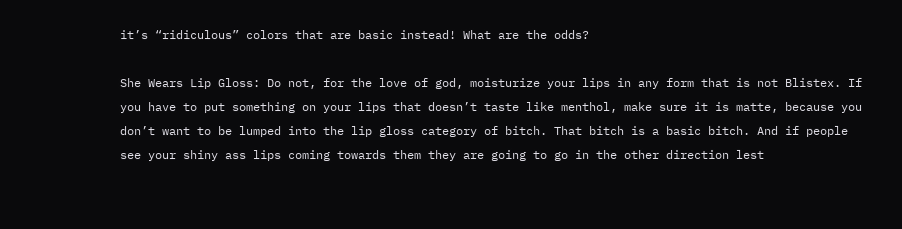it’s “ridiculous” colors that are basic instead! What are the odds?

She Wears Lip Gloss: Do not, for the love of god, moisturize your lips in any form that is not Blistex. If you have to put something on your lips that doesn’t taste like menthol, make sure it is matte, because you don’t want to be lumped into the lip gloss category of bitch. That bitch is a basic bitch. And if people see your shiny ass lips coming towards them they are going to go in the other direction lest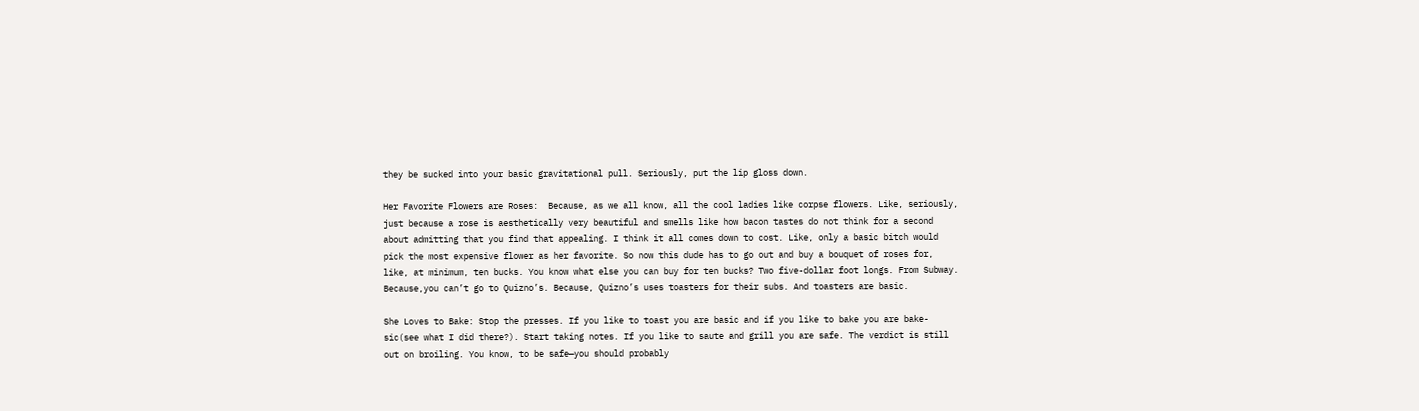they be sucked into your basic gravitational pull. Seriously, put the lip gloss down.

Her Favorite Flowers are Roses:  Because, as we all know, all the cool ladies like corpse flowers. Like, seriously, just because a rose is aesthetically very beautiful and smells like how bacon tastes do not think for a second about admitting that you find that appealing. I think it all comes down to cost. Like, only a basic bitch would pick the most expensive flower as her favorite. So now this dude has to go out and buy a bouquet of roses for, like, at minimum, ten bucks. You know what else you can buy for ten bucks? Two five-dollar foot longs. From Subway. Because,you can’t go to Quizno’s. Because, Quizno’s uses toasters for their subs. And toasters are basic.

She Loves to Bake: Stop the presses. If you like to toast you are basic and if you like to bake you are bake-sic(see what I did there?). Start taking notes. If you like to saute and grill you are safe. The verdict is still out on broiling. You know, to be safe—you should probably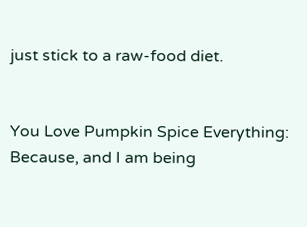just stick to a raw-food diet.


You Love Pumpkin Spice Everything: Because, and I am being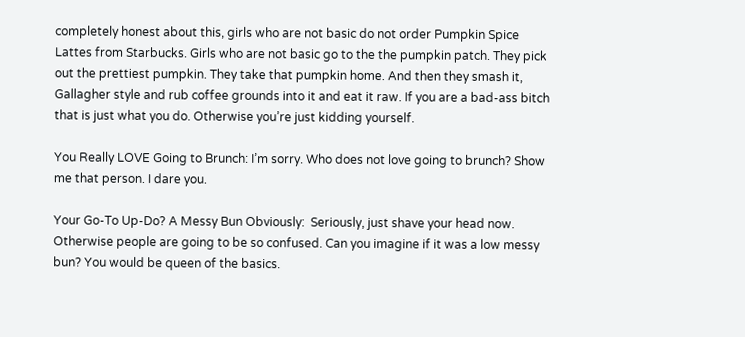completely honest about this, girls who are not basic do not order Pumpkin Spice Lattes from Starbucks. Girls who are not basic go to the the pumpkin patch. They pick out the prettiest pumpkin. They take that pumpkin home. And then they smash it, Gallagher style and rub coffee grounds into it and eat it raw. If you are a bad-ass bitch that is just what you do. Otherwise you’re just kidding yourself.

You Really LOVE Going to Brunch: I’m sorry. Who does not love going to brunch? Show me that person. I dare you.

Your Go-To Up-Do? A Messy Bun Obviously:  Seriously, just shave your head now. Otherwise people are going to be so confused. Can you imagine if it was a low messy bun? You would be queen of the basics.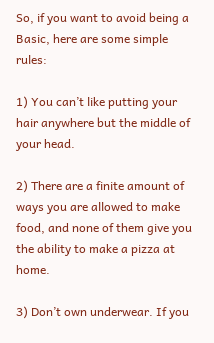So, if you want to avoid being a Basic, here are some simple rules:

1) You can’t like putting your hair anywhere but the middle of your head.

2) There are a finite amount of ways you are allowed to make food, and none of them give you the ability to make a pizza at home.

3) Don’t own underwear. If you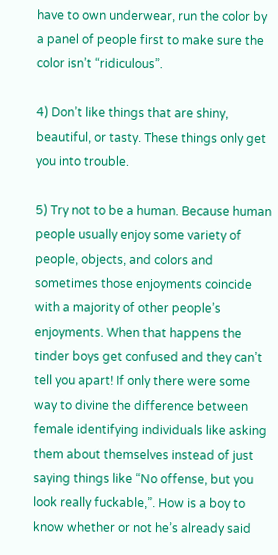have to own underwear, run the color by a panel of people first to make sure the color isn’t “ridiculous”.

4) Don’t like things that are shiny, beautiful, or tasty. These things only get you into trouble.

5) Try not to be a human. Because human people usually enjoy some variety of people, objects, and colors and sometimes those enjoyments coincide with a majority of other people’s enjoyments. When that happens the tinder boys get confused and they can’t tell you apart! If only there were some way to divine the difference between female identifying individuals like asking them about themselves instead of just saying things like “No offense, but you look really fuckable,”. How is a boy to know whether or not he’s already said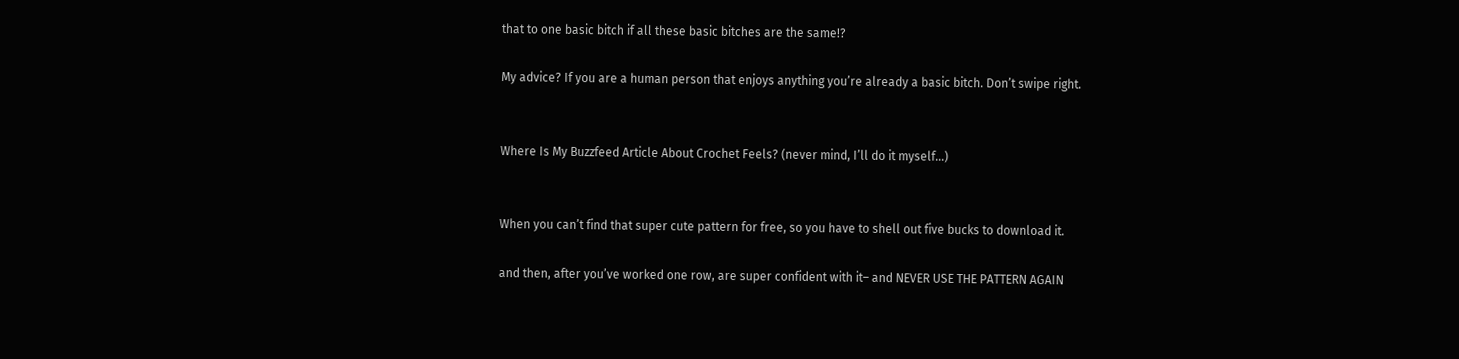that to one basic bitch if all these basic bitches are the same!?

My advice? If you are a human person that enjoys anything you’re already a basic bitch. Don’t swipe right.


Where Is My Buzzfeed Article About Crochet Feels? (never mind, I’ll do it myself…)


When you can’t find that super cute pattern for free, so you have to shell out five bucks to download it.

and then, after you’ve worked one row, are super confident with it– and NEVER USE THE PATTERN AGAIN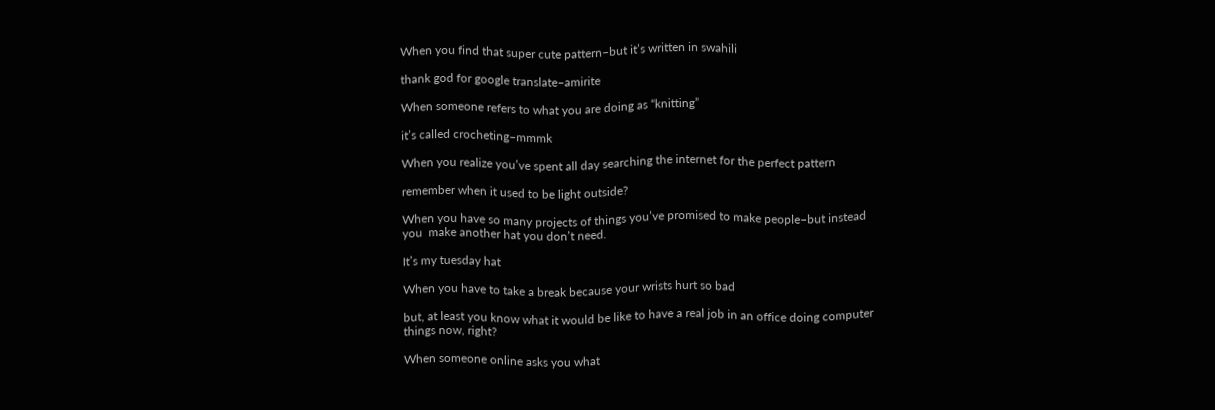When you find that super cute pattern–but it’s written in swahili

thank god for google translate–amirite

When someone refers to what you are doing as “knitting”

it’s called crocheting–mmmk

When you realize you’ve spent all day searching the internet for the perfect pattern

remember when it used to be light outside?

When you have so many projects of things you’ve promised to make people–but instead you  make another hat you don’t need.

It’s my tuesday hat

When you have to take a break because your wrists hurt so bad

but, at least you know what it would be like to have a real job in an office doing computer things now, right?

When someone online asks you what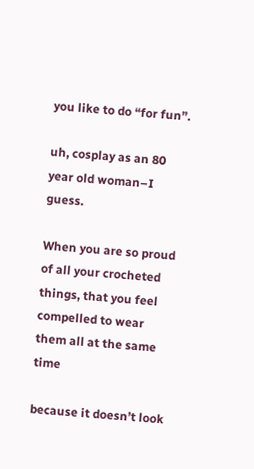you like to do “for fun”.

uh, cosplay as an 80 year old woman–I guess.

When you are so proud of all your crocheted things, that you feel compelled to wear them all at the same time

because it doesn’t look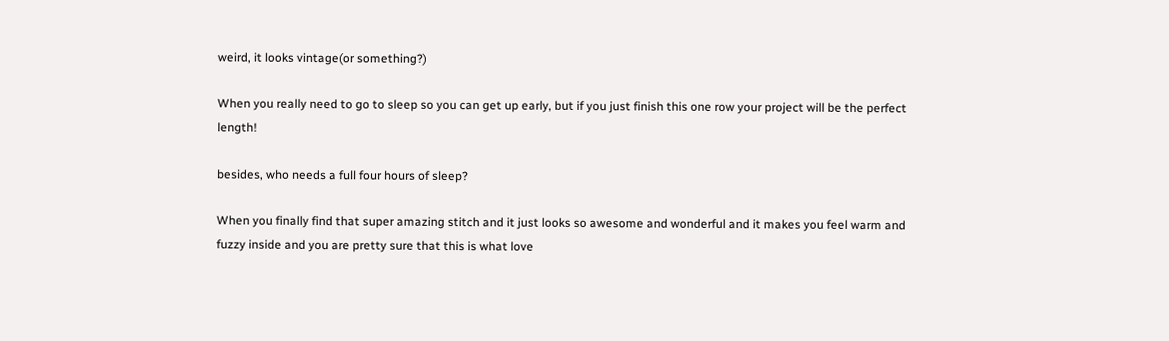weird, it looks vintage(or something?)

When you really need to go to sleep so you can get up early, but if you just finish this one row your project will be the perfect length!

besides, who needs a full four hours of sleep?

When you finally find that super amazing stitch and it just looks so awesome and wonderful and it makes you feel warm and fuzzy inside and you are pretty sure that this is what love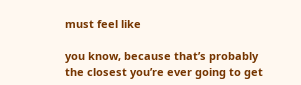must feel like

you know, because that’s probably the closest you’re ever going to get